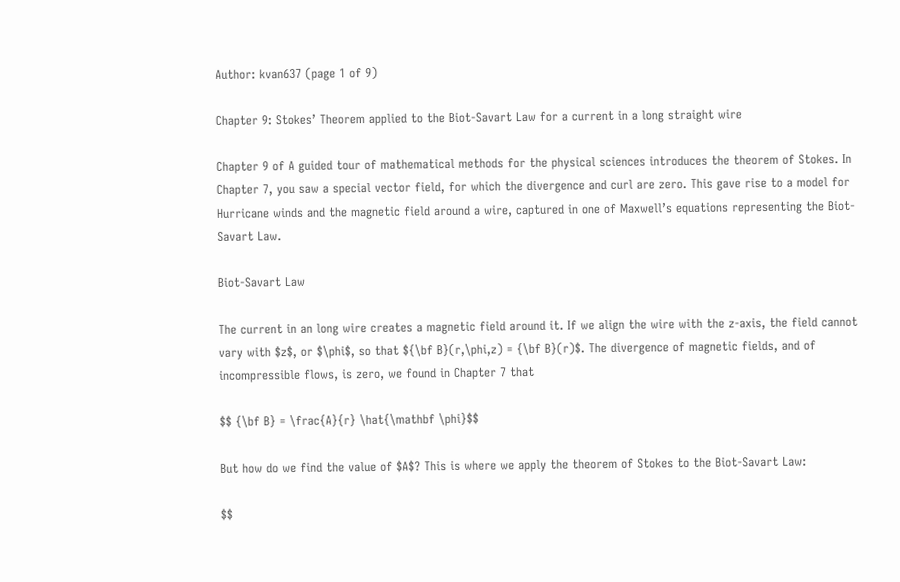Author: kvan637 (page 1 of 9)

Chapter 9: Stokes’ Theorem applied to the Biot-Savart Law for a current in a long straight wire

Chapter 9 of A guided tour of mathematical methods for the physical sciences introduces the theorem of Stokes. In Chapter 7, you saw a special vector field, for which the divergence and curl are zero. This gave rise to a model for Hurricane winds and the magnetic field around a wire, captured in one of Maxwell’s equations representing the Biot-Savart Law.

Biot-Savart Law

The current in an long wire creates a magnetic field around it. If we align the wire with the z-axis, the field cannot vary with $z$, or $\phi$, so that ${\bf B}(r,\phi,z) = {\bf B}(r)$. The divergence of magnetic fields, and of incompressible flows, is zero, we found in Chapter 7 that

$$ {\bf B} = \frac{A}{r} \hat{\mathbf \phi}$$

But how do we find the value of $A$? This is where we apply the theorem of Stokes to the Biot-Savart Law:

$$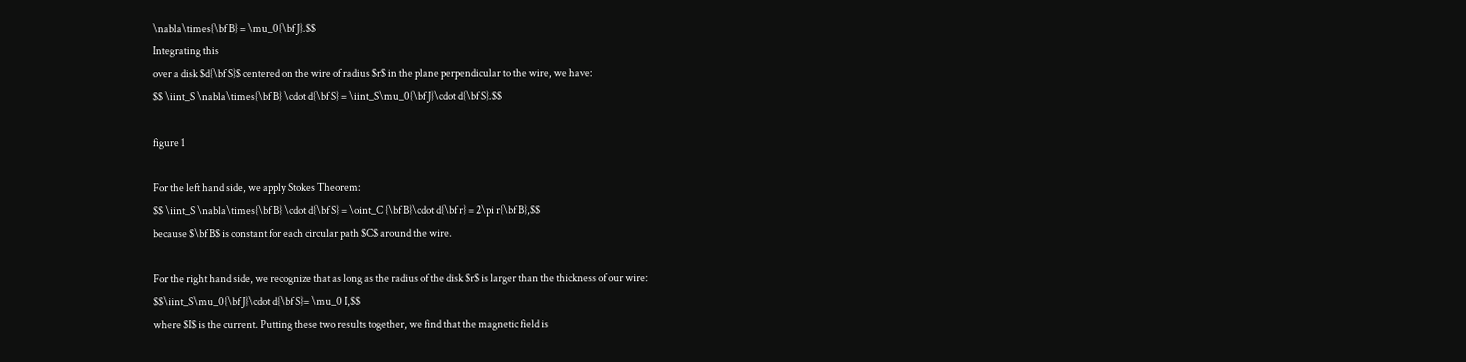\nabla\times{\bf B} = \mu_0{\bf J}.$$
Integrating this
over a disk $d{\bf S}$ centered on the wire of radius $r$ in the plane perpendicular to the wire, we have:
$$ \iint_S \nabla\times{\bf B} \cdot d{\bf S} = \iint_S\mu_0{\bf J}\cdot d{\bf S}.$$

figure 1

For the left hand side, we apply Stokes Theorem:
$$ \iint_S \nabla\times{\bf B} \cdot d{\bf S} = \oint_C {\bf B}\cdot d{\bf r} = 2\pi r{\bf B},$$
because $\bf B$ is constant for each circular path $C$ around the wire.

For the right hand side, we recognize that as long as the radius of the disk $r$ is larger than the thickness of our wire:
$$\iint_S\mu_0{\bf J}\cdot d{\bf S}= \mu_0 I,$$
where $I$ is the current. Putting these two results together, we find that the magnetic field is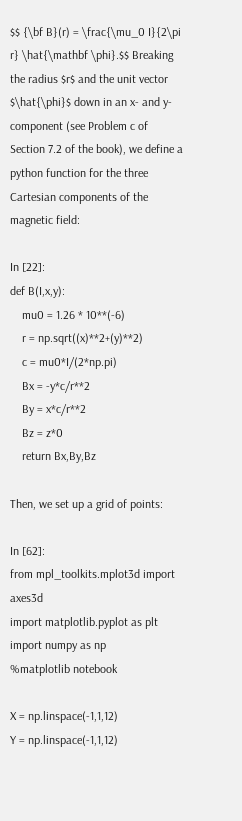$$ {\bf B}(r) = \frac{\mu_0 I}{2\pi r} \hat{\mathbf \phi}.$$ Breaking the radius $r$ and the unit vector $\hat{\phi}$ down in an x- and y-component (see Problem c of Section 7.2 of the book), we define a python function for the three Cartesian components of the magnetic field:

In [22]:
def B(I,x,y):
    mu0 = 1.26 * 10**(-6)
    r = np.sqrt((x)**2+(y)**2)
    c = mu0*I/(2*np.pi)
    Bx = -y*c/r**2
    By = x*c/r**2
    Bz = z*0
    return Bx,By,Bz

Then, we set up a grid of points:

In [62]:
from mpl_toolkits.mplot3d import axes3d
import matplotlib.pyplot as plt
import numpy as np
%matplotlib notebook

X = np.linspace(-1,1,12)
Y = np.linspace(-1,1,12)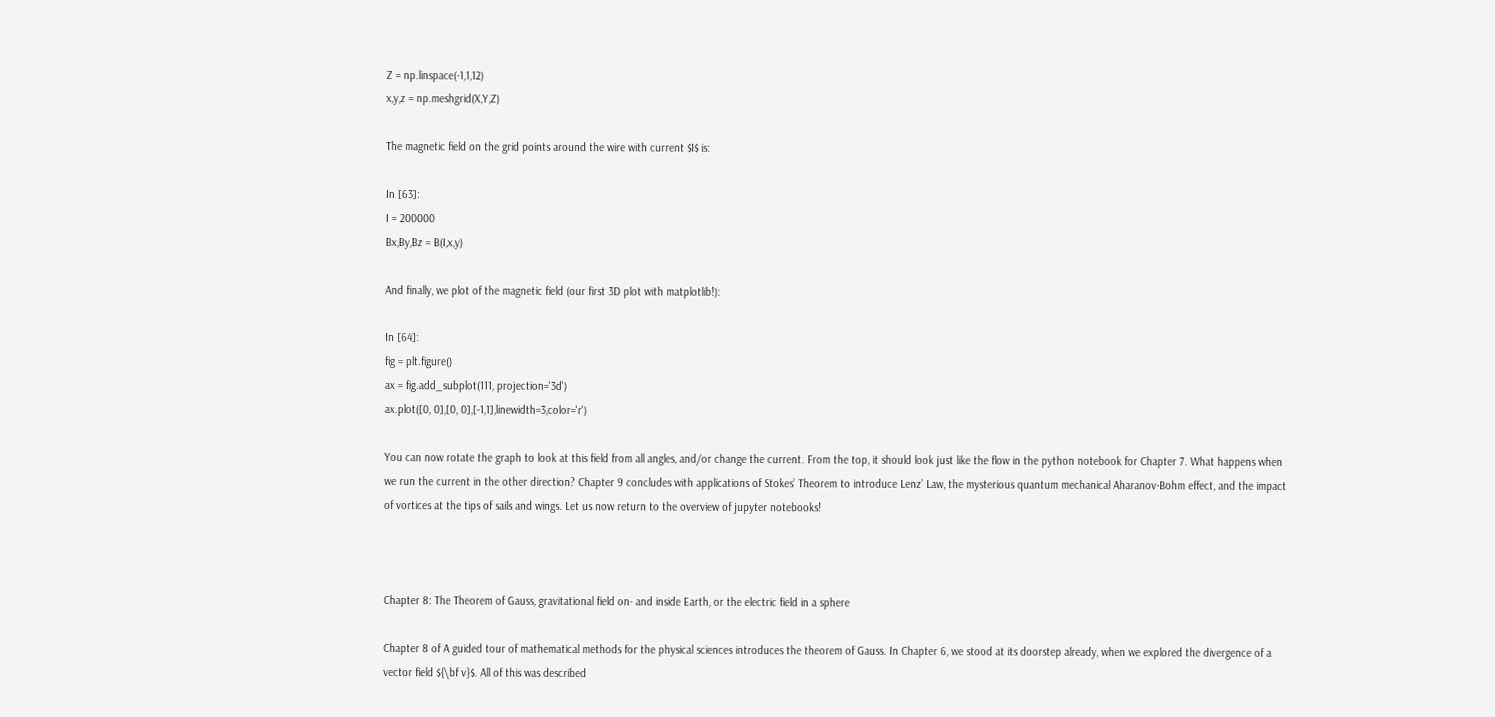Z = np.linspace(-1,1,12)
x,y,z = np.meshgrid(X,Y,Z)

The magnetic field on the grid points around the wire with current $I$ is:

In [63]:
I = 200000
Bx,By,Bz = B(I,x,y)

And finally, we plot of the magnetic field (our first 3D plot with matplotlib!):

In [64]:
fig = plt.figure()
ax = fig.add_subplot(111, projection='3d')
ax.plot([0, 0],[0, 0],[-1,1],linewidth=3,color='r')

You can now rotate the graph to look at this field from all angles, and/or change the current. From the top, it should look just like the flow in the python notebook for Chapter 7. What happens when we run the current in the other direction? Chapter 9 concludes with applications of Stokes’ Theorem to introduce Lenz’ Law, the mysterious quantum mechanical Aharanov-Bohm effect, and the impact of vortices at the tips of sails and wings. Let us now return to the overview of jupyter notebooks!



Chapter 8: The Theorem of Gauss, gravitational field on- and inside Earth, or the electric field in a sphere

Chapter 8 of A guided tour of mathematical methods for the physical sciences introduces the theorem of Gauss. In Chapter 6, we stood at its doorstep already, when we explored the divergence of a vector field ${\bf v}$. All of this was described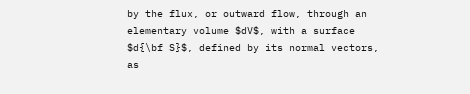by the flux, or outward flow, through an elementary volume $dV$, with a surface $d{\bf S}$, defined by its normal vectors, as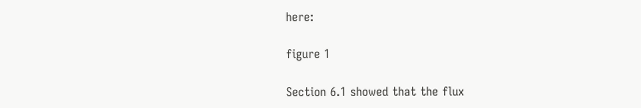here:

figure 1

Section 6.1 showed that the flux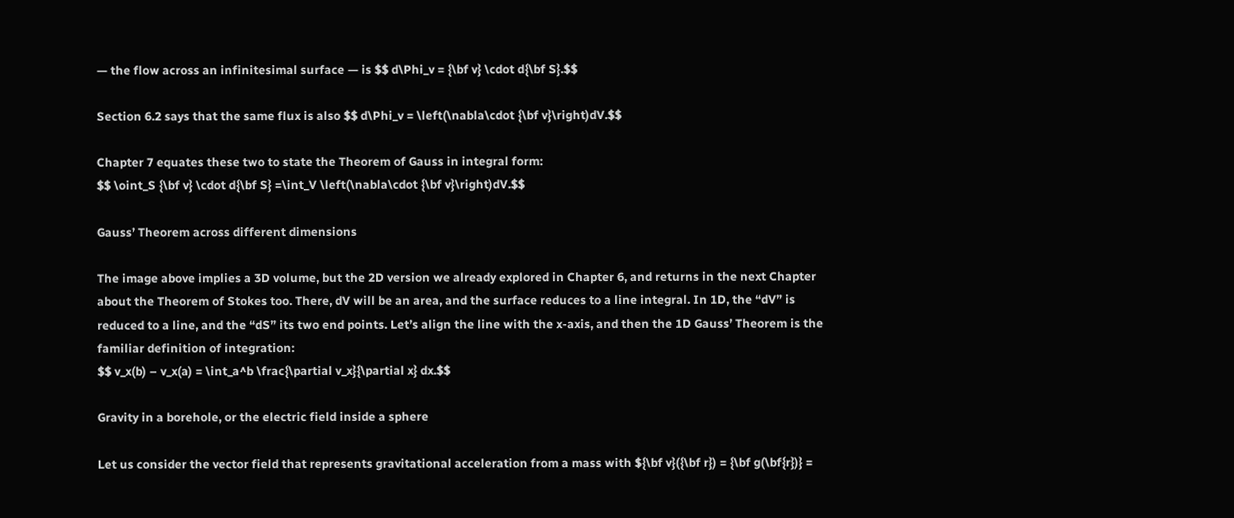— the flow across an infinitesimal surface — is $$ d\Phi_v = {\bf v} \cdot d{\bf S}.$$

Section 6.2 says that the same flux is also $$ d\Phi_v = \left(\nabla\cdot {\bf v}\right)dV.$$

Chapter 7 equates these two to state the Theorem of Gauss in integral form:
$$ \oint_S {\bf v} \cdot d{\bf S} =\int_V \left(\nabla\cdot {\bf v}\right)dV.$$

Gauss’ Theorem across different dimensions

The image above implies a 3D volume, but the 2D version we already explored in Chapter 6, and returns in the next Chapter about the Theorem of Stokes too. There, dV will be an area, and the surface reduces to a line integral. In 1D, the “dV” is reduced to a line, and the “dS” its two end points. Let’s align the line with the x-axis, and then the 1D Gauss’ Theorem is the familiar definition of integration:
$$ v_x(b) – v_x(a) = \int_a^b \frac{\partial v_x}{\partial x} dx.$$

Gravity in a borehole, or the electric field inside a sphere

Let us consider the vector field that represents gravitational acceleration from a mass with ${\bf v}({\bf r}) = {\bf g(\bf{r})} =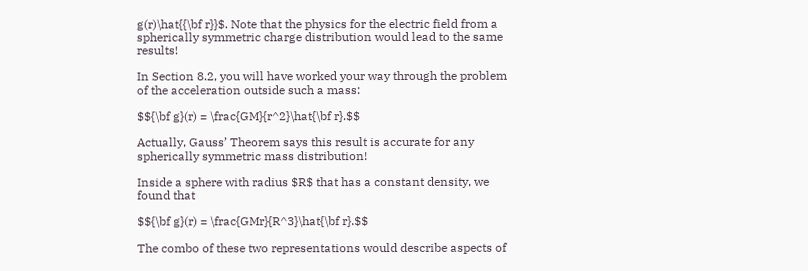g(r)\hat{{\bf r}}$. Note that the physics for the electric field from a spherically symmetric charge distribution would lead to the same results!

In Section 8.2, you will have worked your way through the problem of the acceleration outside such a mass:

$${\bf g}(r) = \frac{GM}{r^2}\hat{\bf r}.$$

Actually, Gauss’ Theorem says this result is accurate for any spherically symmetric mass distribution!

Inside a sphere with radius $R$ that has a constant density, we found that

$${\bf g}(r) = \frac{GMr}{R^3}\hat{\bf r}.$$

The combo of these two representations would describe aspects of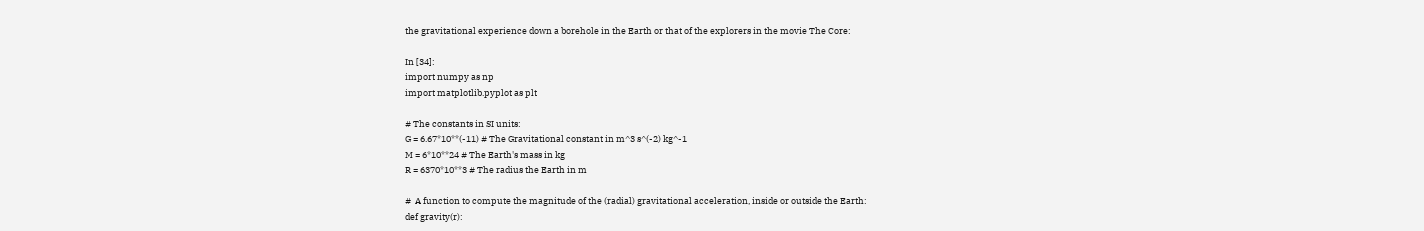the gravitational experience down a borehole in the Earth or that of the explorers in the movie The Core:

In [34]:
import numpy as np
import matplotlib.pyplot as plt

# The constants in SI units:
G = 6.67*10**(-11) # The Gravitational constant in m^3 s^(-2) kg^-1
M = 6*10**24 # The Earth's mass in kg
R = 6370*10**3 # The radius the Earth in m

#  A function to compute the magnitude of the (radial) gravitational acceleration, inside or outside the Earth:
def gravity(r):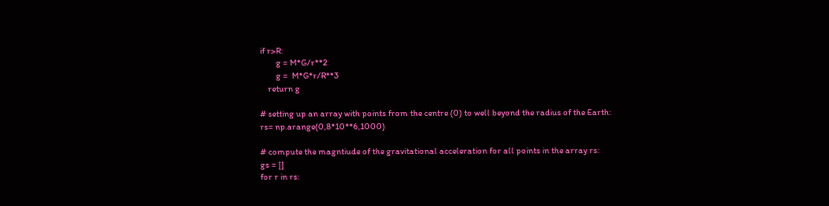if r>R:
        g = M*G/r**2
        g =  M*G*r/R**3
    return g

# setting up an array with points from the centre (0) to well beyond the radius of the Earth:
rs= np.arange(0,8*10**6,1000)

# compute the magntiude of the gravitational acceleration for all points in the array rs:
gs = []
for r in rs: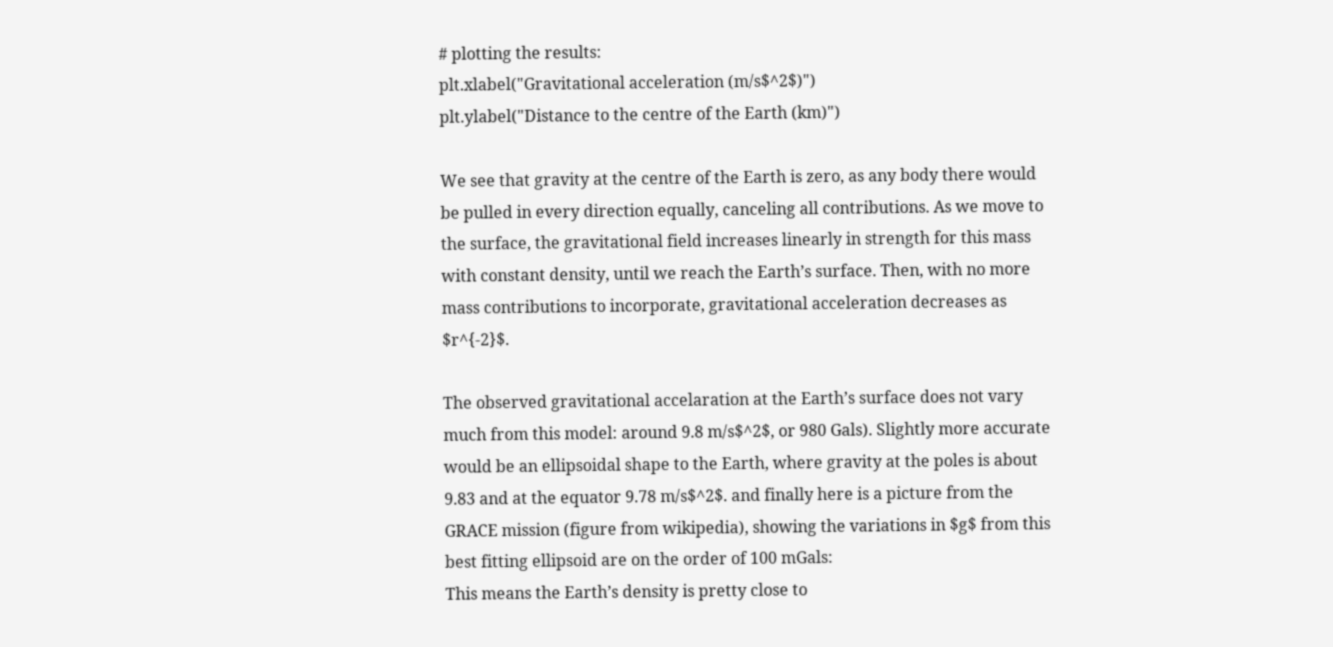# plotting the results:
plt.xlabel("Gravitational acceleration (m/s$^2$)")
plt.ylabel("Distance to the centre of the Earth (km)")

We see that gravity at the centre of the Earth is zero, as any body there would be pulled in every direction equally, canceling all contributions. As we move to the surface, the gravitational field increases linearly in strength for this mass with constant density, until we reach the Earth’s surface. Then, with no more mass contributions to incorporate, gravitational acceleration decreases as $r^{-2}$.

The observed gravitational accelaration at the Earth’s surface does not vary much from this model: around 9.8 m/s$^2$, or 980 Gals). Slightly more accurate would be an ellipsoidal shape to the Earth, where gravity at the poles is about 9.83 and at the equator 9.78 m/s$^2$. and finally here is a picture from the GRACE mission (figure from wikipedia), showing the variations in $g$ from this best fitting ellipsoid are on the order of 100 mGals:
This means the Earth’s density is pretty close to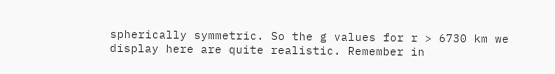spherically symmetric. So the g values for r > 6730 km we display here are quite realistic. Remember in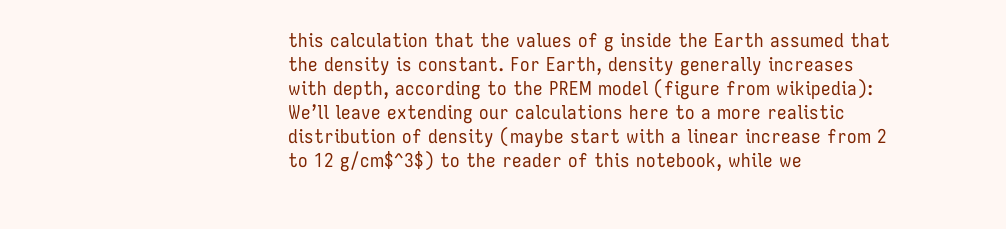this calculation that the values of g inside the Earth assumed that the density is constant. For Earth, density generally increases with depth, according to the PREM model (figure from wikipedia):
We’ll leave extending our calculations here to a more realistic distribution of density (maybe start with a linear increase from 2 to 12 g/cm$^3$) to the reader of this notebook, while we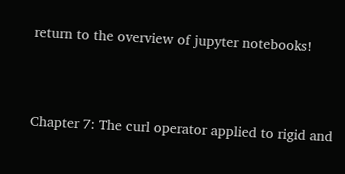return to the overview of jupyter notebooks!



Chapter 7: The curl operator applied to rigid and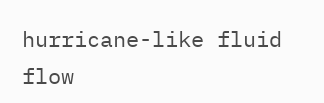hurricane-like fluid flow